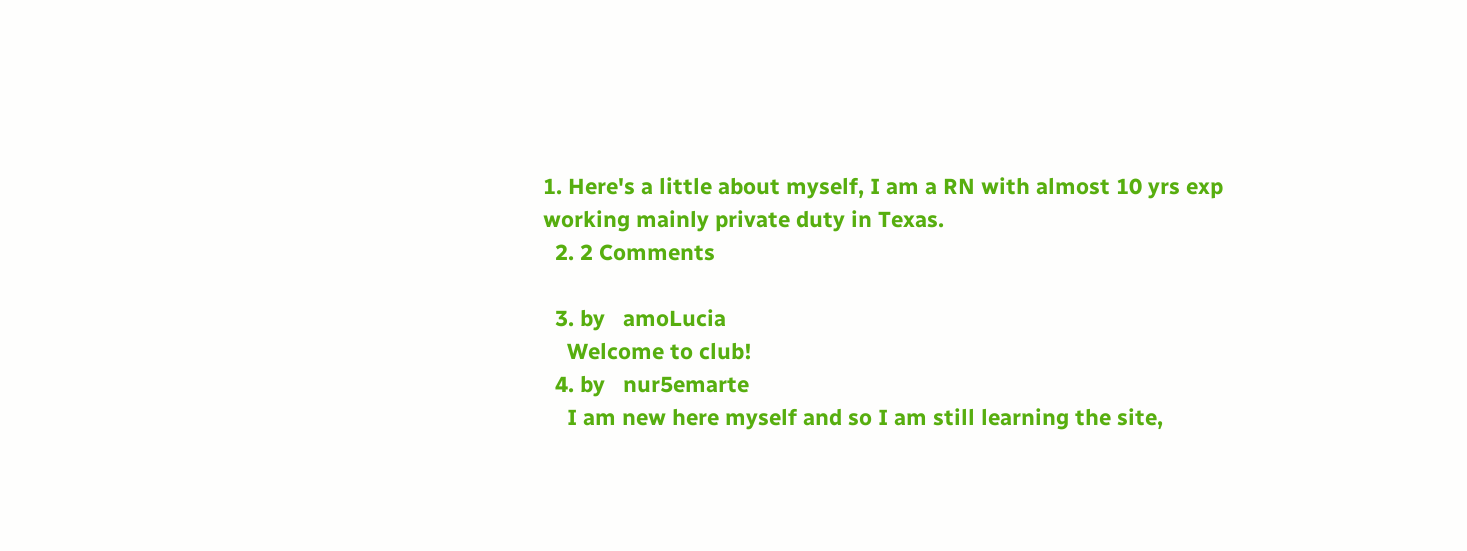1. Here's a little about myself, I am a RN with almost 10 yrs exp working mainly private duty in Texas.
  2. 2 Comments

  3. by   amoLucia
    Welcome to club!
  4. by   nur5emarte
    I am new here myself and so I am still learning the site,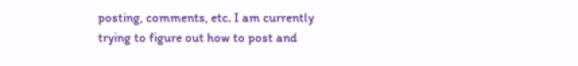posting, comments, etc. I am currently trying to figure out how to post and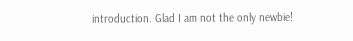introduction. Glad I am not the only newbie!